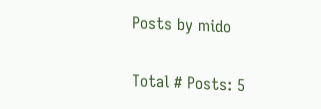Posts by mido

Total # Posts: 5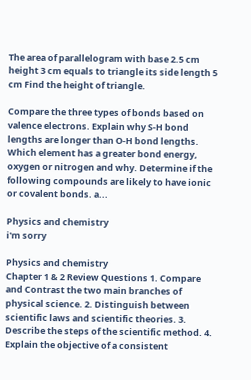The area of parallelogram with base 2.5 cm height 3 cm equals to triangle its side length 5 cm Find the height of triangle.

Compare the three types of bonds based on valence electrons. Explain why S-H bond lengths are longer than O-H bond lengths. Which element has a greater bond energy, oxygen or nitrogen and why. Determine if the following compounds are likely to have ionic or covalent bonds. a...

Physics and chemistry
i'm sorry

Physics and chemistry
Chapter 1 & 2 Review Questions 1. Compare and Contrast the two main branches of physical science. 2. Distinguish between scientific laws and scientific theories. 3. Describe the steps of the scientific method. 4. Explain the objective of a consistent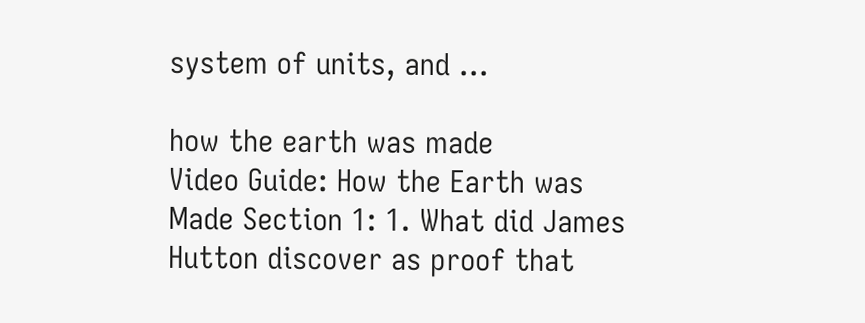system of units, and ...

how the earth was made
Video Guide: How the Earth was Made Section 1: 1. What did James Hutton discover as proof that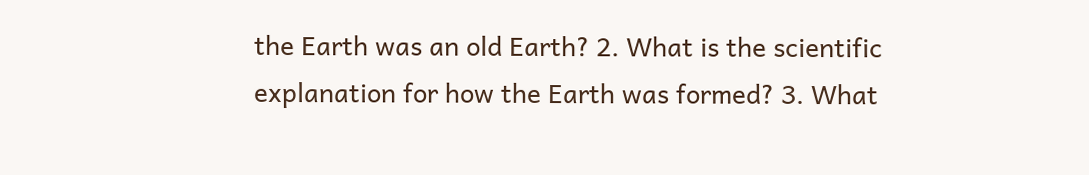the Earth was an old Earth? 2. What is the scientific explanation for how the Earth was formed? 3. What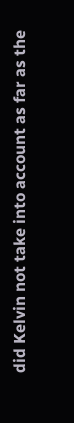did Kelvin not take into account as far as the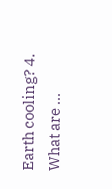Earth cooling? 4. What are ...